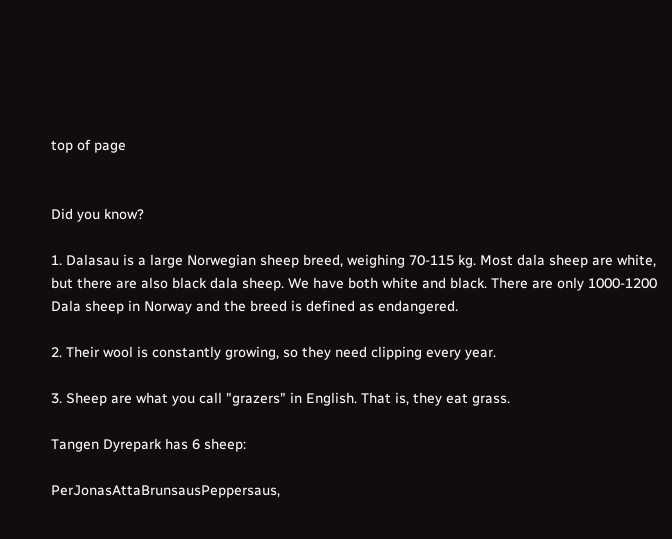top of page


Did you know?

1. Dalasau is a large Norwegian sheep breed, weighing 70-115 kg. Most dala sheep are white, but there are also black dala sheep. We have both white and black. There are only 1000-1200 Dala sheep in Norway and the breed is defined as endangered.

2. Their wool is constantly growing, so they need clipping every year.

3. Sheep are what you call "grazers" in English. That is, they eat grass.

Tangen Dyrepark has 6 sheep:

PerJonasAttaBrunsausPeppersaus,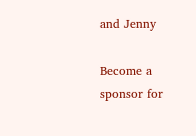and Jenny

Become a sponsor for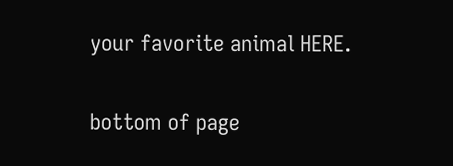your favorite animal HERE.

bottom of page